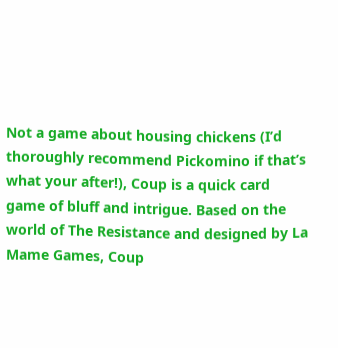Not a game about housing chickens (I’d thoroughly recommend Pickomino if that’s what your after!), Coup is a quick card game of bluff and intrigue. Based on the world of The Resistance and designed by La Mame Games, Coup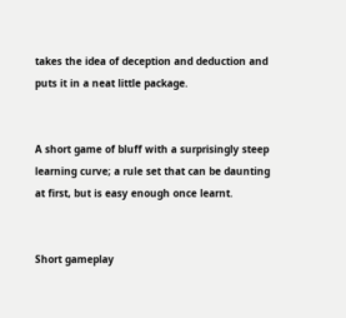takes the idea of deception and deduction and puts it in a neat little package.


A short game of bluff with a surprisingly steep learning curve; a rule set that can be daunting at first, but is easy enough once learnt.


Short gameplay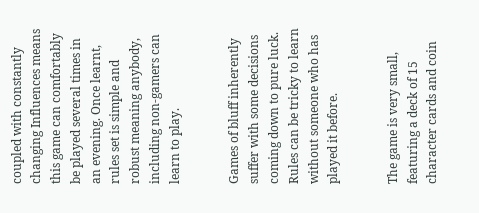coupled with constantly changing Influences means this game can comfortably be played several times in an evening. Once learnt, rules set is simple and robust meaning anybody, including non-gamers can learn to play.


Games of bluff inherently suffer with some decisions coming down to pure luck. Rules can be tricky to learn without someone who has played it before.


The game is very small, featuring a deck of 15 character cards and coin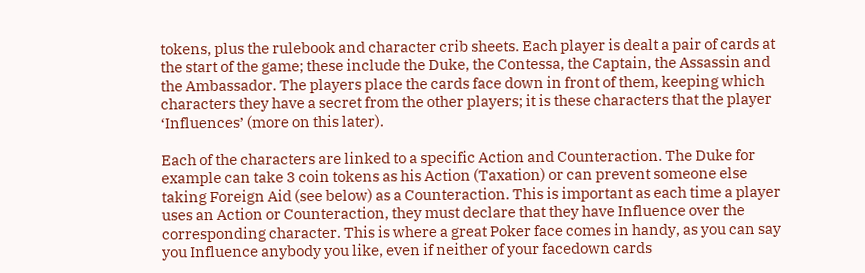tokens, plus the rulebook and character crib sheets. Each player is dealt a pair of cards at the start of the game; these include the Duke, the Contessa, the Captain, the Assassin and the Ambassador. The players place the cards face down in front of them, keeping which characters they have a secret from the other players; it is these characters that the player ‘Influences’ (more on this later).

Each of the characters are linked to a specific Action and Counteraction. The Duke for example can take 3 coin tokens as his Action (Taxation) or can prevent someone else taking Foreign Aid (see below) as a Counteraction. This is important as each time a player uses an Action or Counteraction, they must declare that they have Influence over the corresponding character. This is where a great Poker face comes in handy, as you can say you Influence anybody you like, even if neither of your facedown cards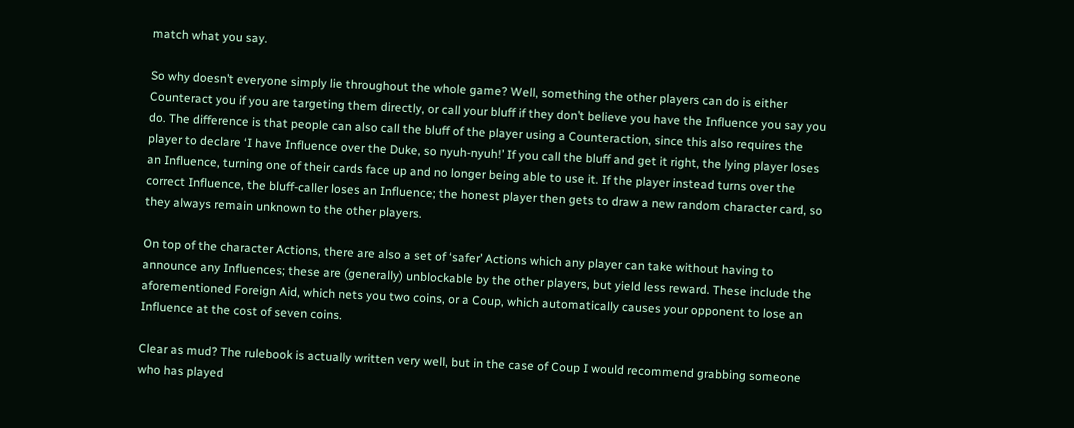match what you say.

So why doesn’t everyone simply lie throughout the whole game? Well, something the other players can do is either Counteract you if you are targeting them directly, or call your bluff if they don’t believe you have the Influence you say you do. The difference is that people can also call the bluff of the player using a Counteraction, since this also requires the player to declare ‘I have Influence over the Duke, so nyuh-nyuh!’ If you call the bluff and get it right, the lying player loses an Influence, turning one of their cards face up and no longer being able to use it. If the player instead turns over the correct Influence, the bluff-caller loses an Influence; the honest player then gets to draw a new random character card, so they always remain unknown to the other players.

On top of the character Actions, there are also a set of ‘safer’ Actions which any player can take without having to announce any Influences; these are (generally) unblockable by the other players, but yield less reward. These include the aforementioned Foreign Aid, which nets you two coins, or a Coup, which automatically causes your opponent to lose an Influence at the cost of seven coins.

Clear as mud? The rulebook is actually written very well, but in the case of Coup I would recommend grabbing someone who has played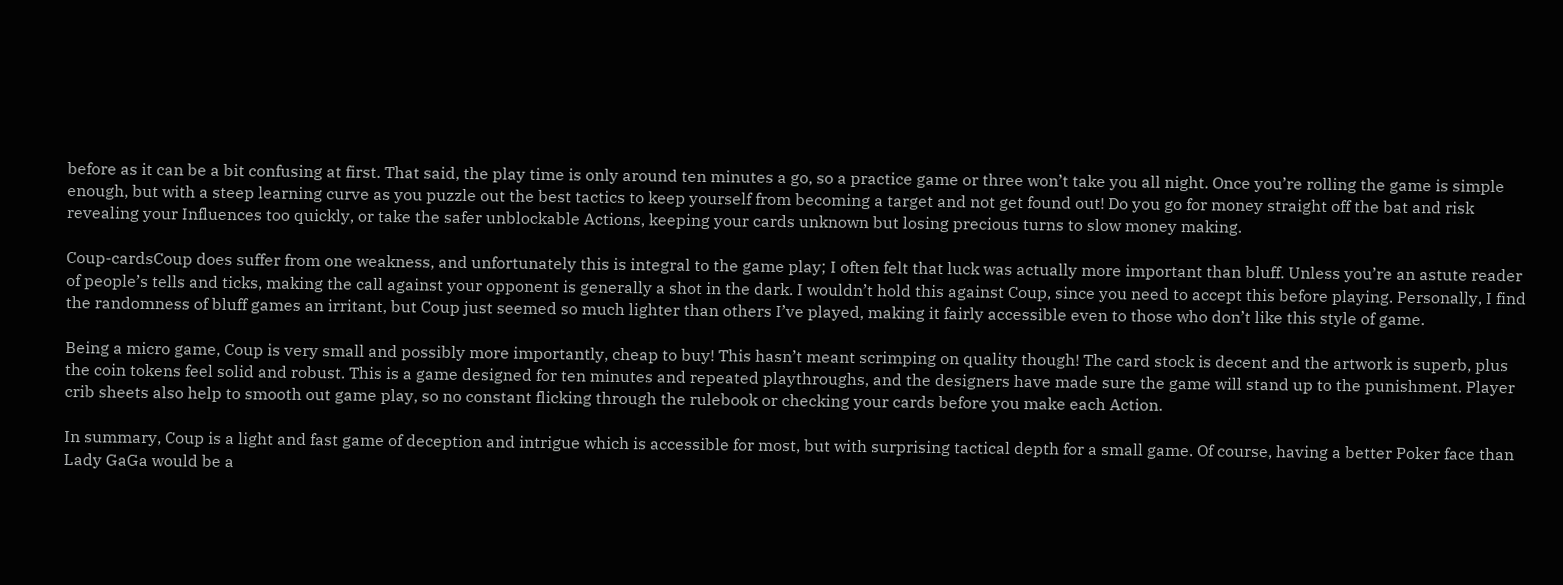before as it can be a bit confusing at first. That said, the play time is only around ten minutes a go, so a practice game or three won’t take you all night. Once you’re rolling the game is simple enough, but with a steep learning curve as you puzzle out the best tactics to keep yourself from becoming a target and not get found out! Do you go for money straight off the bat and risk revealing your Influences too quickly, or take the safer unblockable Actions, keeping your cards unknown but losing precious turns to slow money making.

Coup-cardsCoup does suffer from one weakness, and unfortunately this is integral to the game play; I often felt that luck was actually more important than bluff. Unless you’re an astute reader of people’s tells and ticks, making the call against your opponent is generally a shot in the dark. I wouldn’t hold this against Coup, since you need to accept this before playing. Personally, I find the randomness of bluff games an irritant, but Coup just seemed so much lighter than others I’ve played, making it fairly accessible even to those who don’t like this style of game.

Being a micro game, Coup is very small and possibly more importantly, cheap to buy! This hasn’t meant scrimping on quality though! The card stock is decent and the artwork is superb, plus the coin tokens feel solid and robust. This is a game designed for ten minutes and repeated playthroughs, and the designers have made sure the game will stand up to the punishment. Player crib sheets also help to smooth out game play, so no constant flicking through the rulebook or checking your cards before you make each Action.

In summary, Coup is a light and fast game of deception and intrigue which is accessible for most, but with surprising tactical depth for a small game. Of course, having a better Poker face than Lady GaGa would be a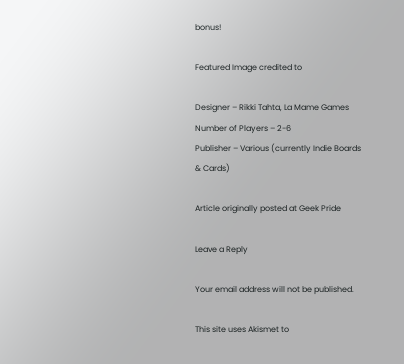bonus!

Featured Image credited to

Designer – Rikki Tahta, La Mame Games
Number of Players – 2-6
Publisher – Various (currently Indie Boards & Cards)

Article originally posted at Geek Pride

Leave a Reply

Your email address will not be published.

This site uses Akismet to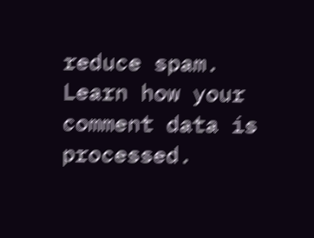reduce spam. Learn how your comment data is processed.